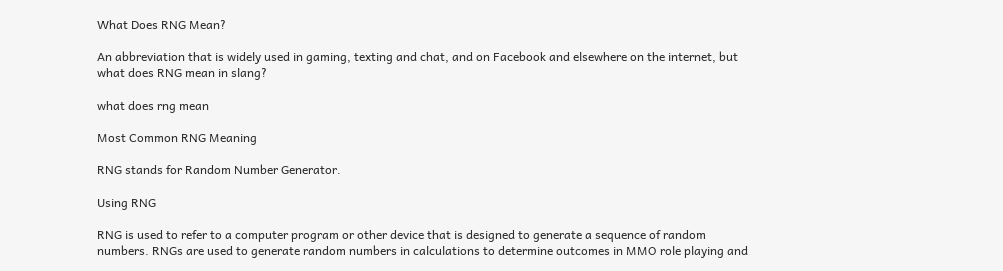What Does RNG Mean?

An abbreviation that is widely used in gaming, texting and chat, and on Facebook and elsewhere on the internet, but what does RNG mean in slang?

what does rng mean

Most Common RNG Meaning

RNG stands for Random Number Generator.

Using RNG

RNG is used to refer to a computer program or other device that is designed to generate a sequence of random numbers. RNGs are used to generate random numbers in calculations to determine outcomes in MMO role playing and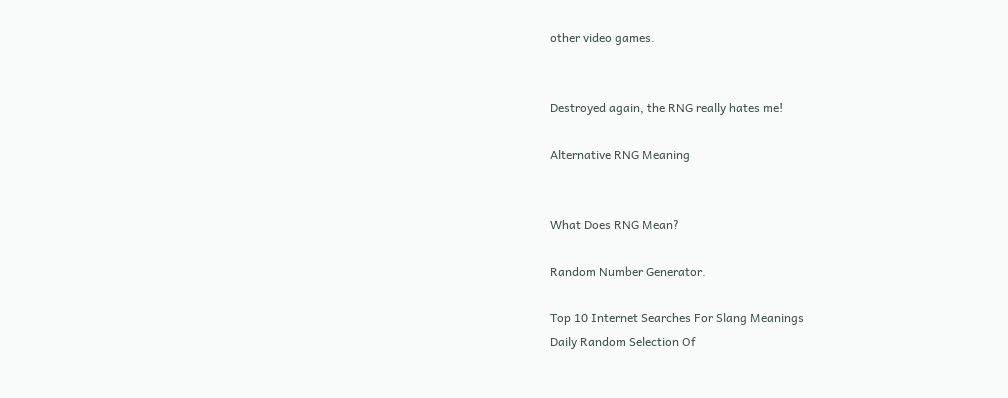other video games.


Destroyed again, the RNG really hates me!

Alternative RNG Meaning


What Does RNG Mean?

Random Number Generator.

Top 10 Internet Searches For Slang Meanings
Daily Random Selection Of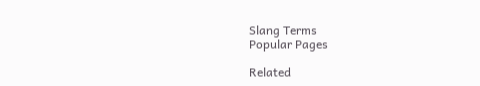Slang Terms
Popular Pages

Related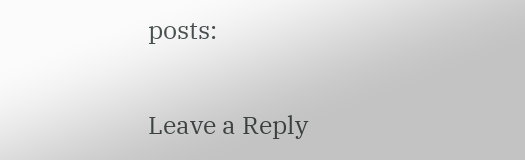posts:

Leave a Reply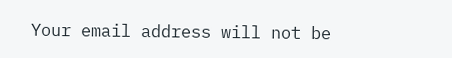Your email address will not be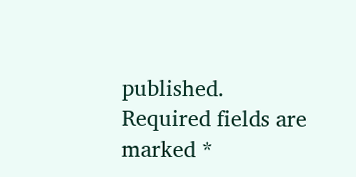published. Required fields are marked *